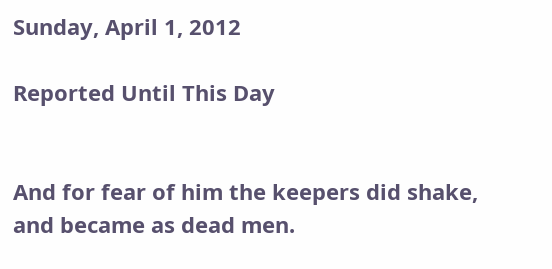Sunday, April 1, 2012

Reported Until This Day


And for fear of him the keepers did shake, and became as dead men.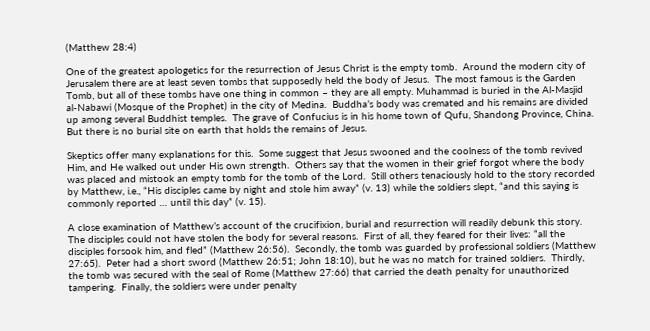(Matthew 28:4)

One of the greatest apologetics for the resurrection of Jesus Christ is the empty tomb.  Around the modern city of Jerusalem there are at least seven tombs that supposedly held the body of Jesus.  The most famous is the Garden Tomb, but all of these tombs have one thing in common – they are all empty. Muhammad is buried in the Al-Masjid al-Nabawi (Mosque of the Prophet) in the city of Medina.  Buddha’s body was cremated and his remains are divided up among several Buddhist temples.  The grave of Confucius is in his home town of Qufu, Shandong Province, China.  But there is no burial site on earth that holds the remains of Jesus.

Skeptics offer many explanations for this.  Some suggest that Jesus swooned and the coolness of the tomb revived Him, and He walked out under His own strength.  Others say that the women in their grief forgot where the body was placed and mistook an empty tomb for the tomb of the Lord.  Still others tenaciously hold to the story recorded by Matthew, i.e., “His disciples came by night and stole him away” (v. 13) while the soldiers slept, “and this saying is commonly reported … until this day” (v. 15).

A close examination of Matthew’s account of the crucifixion, burial and resurrection will readily debunk this story.  The disciples could not have stolen the body for several reasons.  First of all, they feared for their lives: “all the disciples forsook him, and fled” (Matthew 26:56).  Secondly, the tomb was guarded by professional soldiers (Matthew 27:65).  Peter had a short sword (Matthew 26:51; John 18:10), but he was no match for trained soldiers.  Thirdly, the tomb was secured with the seal of Rome (Matthew 27:66) that carried the death penalty for unauthorized tampering.  Finally, the soldiers were under penalty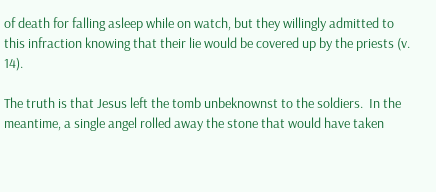of death for falling asleep while on watch, but they willingly admitted to this infraction knowing that their lie would be covered up by the priests (v. 14).

The truth is that Jesus left the tomb unbeknownst to the soldiers.  In the meantime, a single angel rolled away the stone that would have taken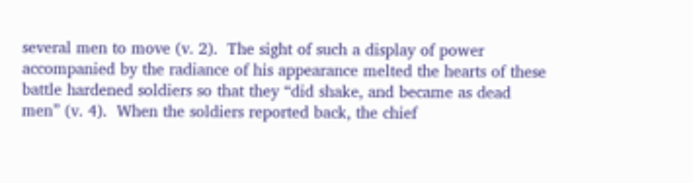several men to move (v. 2).  The sight of such a display of power accompanied by the radiance of his appearance melted the hearts of these battle hardened soldiers so that they “did shake, and became as dead men” (v. 4).  When the soldiers reported back, the chief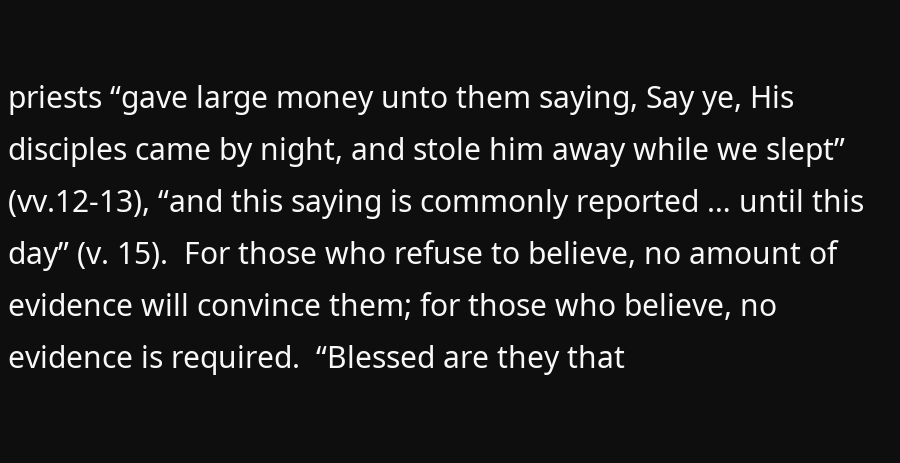priests “gave large money unto them saying, Say ye, His disciples came by night, and stole him away while we slept” (vv.12-13), “and this saying is commonly reported … until this day” (v. 15).  For those who refuse to believe, no amount of evidence will convince them; for those who believe, no evidence is required.  “Blessed are they that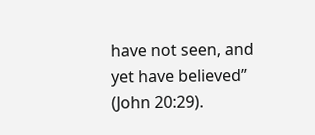have not seen, and yet have believed” (John 20:29).